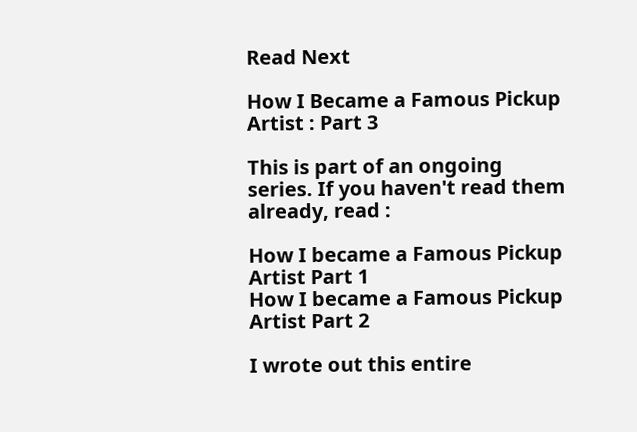Read Next

How I Became a Famous Pickup Artist : Part 3

This is part of an ongoing series. If you haven't read them already, read :

How I became a Famous Pickup Artist Part 1
How I became a Famous Pickup Artist Part 2

I wrote out this entire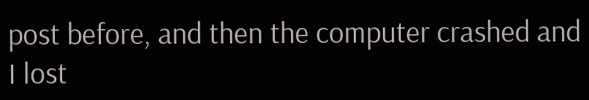post before, and then the computer crashed and I lost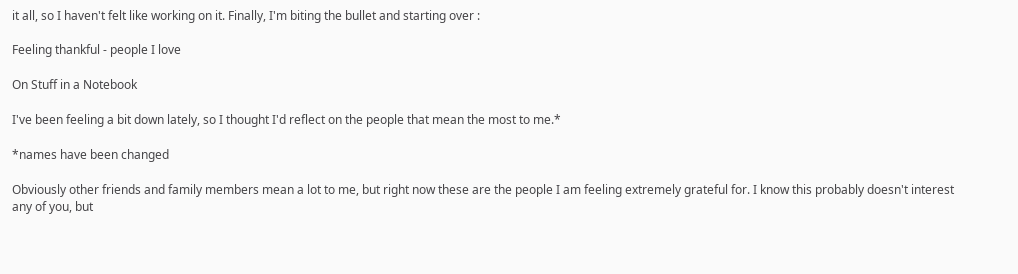it all, so I haven't felt like working on it. Finally, I'm biting the bullet and starting over :

Feeling thankful - people I love

On Stuff in a Notebook

I've been feeling a bit down lately, so I thought I'd reflect on the people that mean the most to me.*

*names have been changed

Obviously other friends and family members mean a lot to me, but right now these are the people I am feeling extremely grateful for. I know this probably doesn't interest any of you, but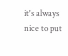it's always nice to put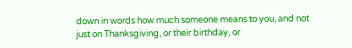down in words how much someone means to you, and not just on Thanksgiving, or their birthday, or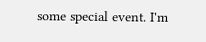some special event. I'm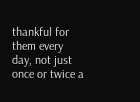thankful for them every day, not just once or twice a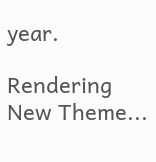year.

Rendering New Theme...